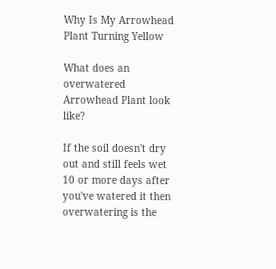Why Is My Arrowhead Plant Turning Yellow

What does an overwatered Arrowhead Plant look like?

If the soil doesn't dry out and still feels wet 10 or more days after you've watered it then overwatering is the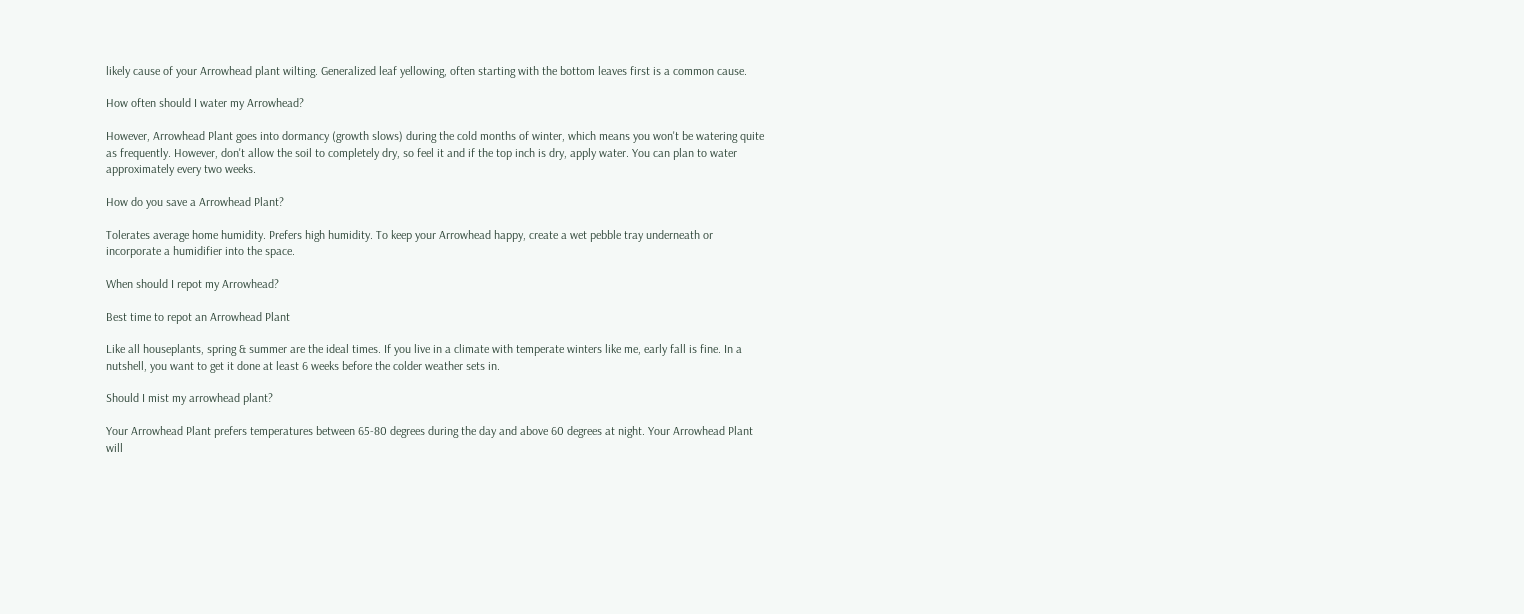likely cause of your Arrowhead plant wilting. Generalized leaf yellowing, often starting with the bottom leaves first is a common cause.

How often should I water my Arrowhead?

However, Arrowhead Plant goes into dormancy (growth slows) during the cold months of winter, which means you won't be watering quite as frequently. However, don't allow the soil to completely dry, so feel it and if the top inch is dry, apply water. You can plan to water approximately every two weeks.

How do you save a Arrowhead Plant?

Tolerates average home humidity. Prefers high humidity. To keep your Arrowhead happy, create a wet pebble tray underneath or incorporate a humidifier into the space.

When should I repot my Arrowhead?

Best time to repot an Arrowhead Plant

Like all houseplants, spring & summer are the ideal times. If you live in a climate with temperate winters like me, early fall is fine. In a nutshell, you want to get it done at least 6 weeks before the colder weather sets in.

Should I mist my arrowhead plant?

Your Arrowhead Plant prefers temperatures between 65-80 degrees during the day and above 60 degrees at night. Your Arrowhead Plant will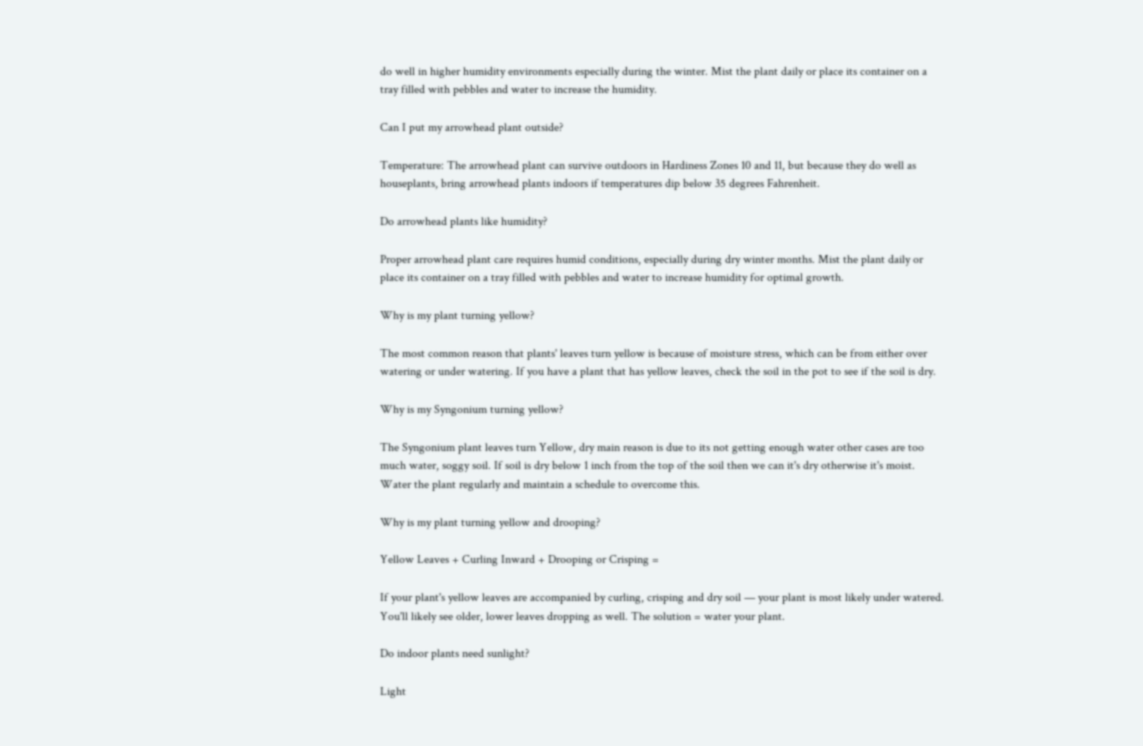do well in higher humidity environments especially during the winter. Mist the plant daily or place its container on a tray filled with pebbles and water to increase the humidity.

Can I put my arrowhead plant outside?

Temperature: The arrowhead plant can survive outdoors in Hardiness Zones 10 and 11, but because they do well as houseplants, bring arrowhead plants indoors if temperatures dip below 35 degrees Fahrenheit.

Do arrowhead plants like humidity?

Proper arrowhead plant care requires humid conditions, especially during dry winter months. Mist the plant daily or place its container on a tray filled with pebbles and water to increase humidity for optimal growth.

Why is my plant turning yellow?

The most common reason that plants' leaves turn yellow is because of moisture stress, which can be from either over watering or under watering. If you have a plant that has yellow leaves, check the soil in the pot to see if the soil is dry.

Why is my Syngonium turning yellow?

The Syngonium plant leaves turn Yellow, dry main reason is due to its not getting enough water other cases are too much water, soggy soil. If soil is dry below 1 inch from the top of the soil then we can it's dry otherwise it's moist. Water the plant regularly and maintain a schedule to overcome this.

Why is my plant turning yellow and drooping?

Yellow Leaves + Curling Inward + Drooping or Crisping =

If your plant's yellow leaves are accompanied by curling, crisping and dry soil — your plant is most likely under watered. You'll likely see older, lower leaves dropping as well. The solution = water your plant.

Do indoor plants need sunlight?

Light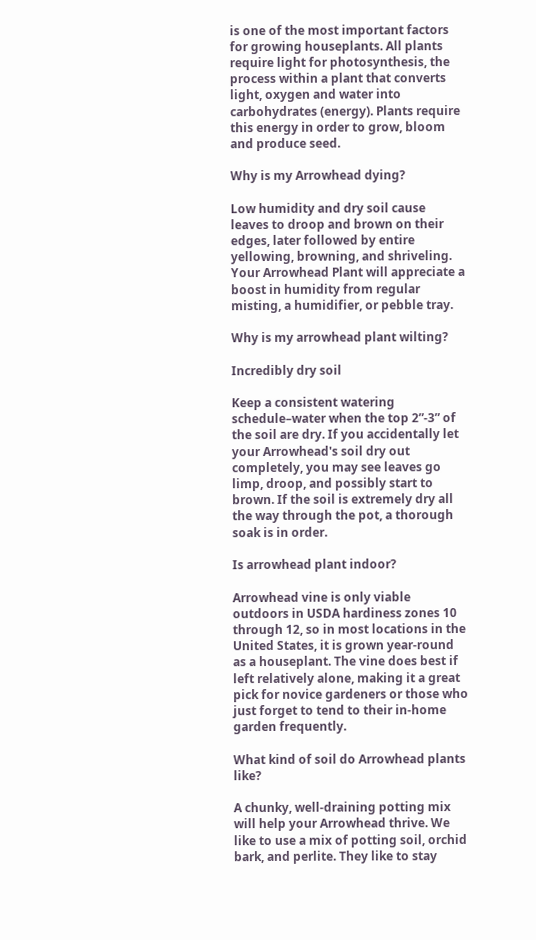is one of the most important factors for growing houseplants. All plants require light for photosynthesis, the process within a plant that converts light, oxygen and water into carbohydrates (energy). Plants require this energy in order to grow, bloom and produce seed.

Why is my Arrowhead dying?

Low humidity and dry soil cause leaves to droop and brown on their edges, later followed by entire yellowing, browning, and shriveling. Your Arrowhead Plant will appreciate a boost in humidity from regular misting, a humidifier, or pebble tray.

Why is my arrowhead plant wilting?

Incredibly dry soil

Keep a consistent watering schedule–water when the top 2”-3” of the soil are dry. If you accidentally let your Arrowhead's soil dry out completely, you may see leaves go limp, droop, and possibly start to brown. If the soil is extremely dry all the way through the pot, a thorough soak is in order.

Is arrowhead plant indoor?

Arrowhead vine is only viable outdoors in USDA hardiness zones 10 through 12, so in most locations in the United States, it is grown year-round as a houseplant. The vine does best if left relatively alone, making it a great pick for novice gardeners or those who just forget to tend to their in-home garden frequently.

What kind of soil do Arrowhead plants like?

A chunky, well-draining potting mix will help your Arrowhead thrive. We like to use a mix of potting soil, orchid bark, and perlite. They like to stay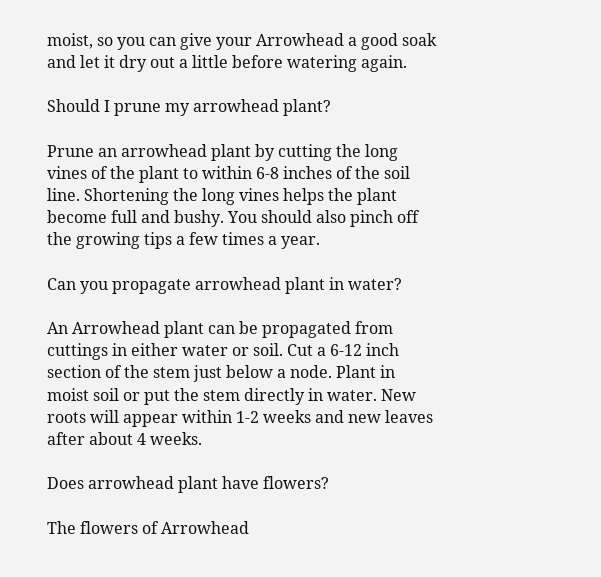moist, so you can give your Arrowhead a good soak and let it dry out a little before watering again.

Should I prune my arrowhead plant?

Prune an arrowhead plant by cutting the long vines of the plant to within 6-8 inches of the soil line. Shortening the long vines helps the plant become full and bushy. You should also pinch off the growing tips a few times a year.

Can you propagate arrowhead plant in water?

An Arrowhead plant can be propagated from cuttings in either water or soil. Cut a 6-12 inch section of the stem just below a node. Plant in moist soil or put the stem directly in water. New roots will appear within 1-2 weeks and new leaves after about 4 weeks.

Does arrowhead plant have flowers?

The flowers of Arrowhead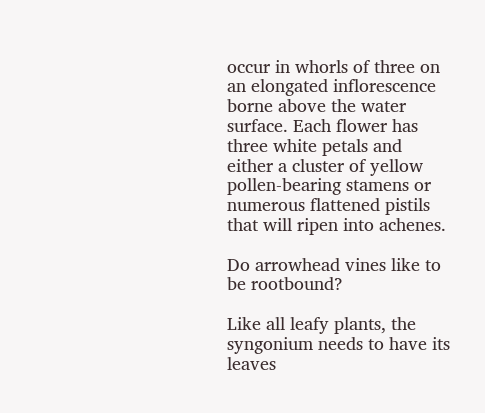occur in whorls of three on an elongated inflorescence borne above the water surface. Each flower has three white petals and either a cluster of yellow pollen-bearing stamens or numerous flattened pistils that will ripen into achenes.

Do arrowhead vines like to be rootbound?

Like all leafy plants, the syngonium needs to have its leaves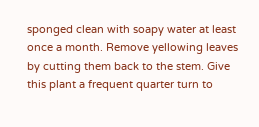sponged clean with soapy water at least once a month. Remove yellowing leaves by cutting them back to the stem. Give this plant a frequent quarter turn to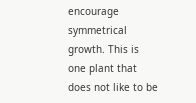encourage symmetrical growth. This is one plant that does not like to be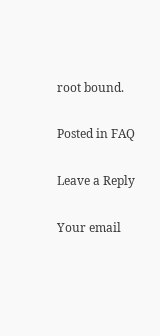root bound.

Posted in FAQ

Leave a Reply

Your email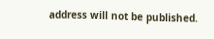address will not be published.